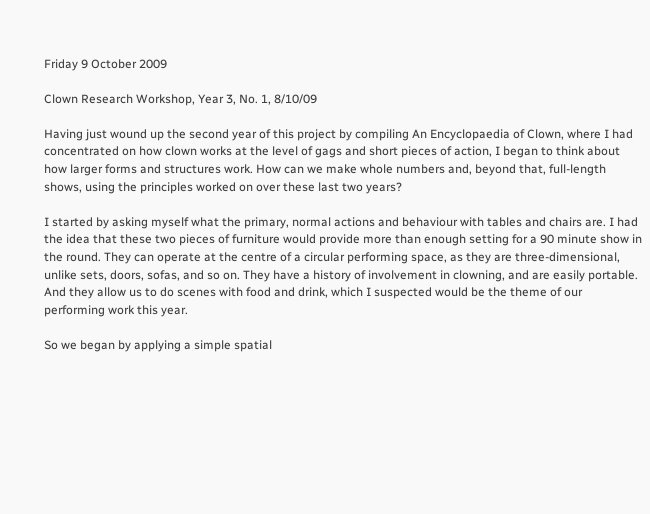Friday 9 October 2009

Clown Research Workshop, Year 3, No. 1, 8/10/09

Having just wound up the second year of this project by compiling An Encyclopaedia of Clown, where I had concentrated on how clown works at the level of gags and short pieces of action, I began to think about how larger forms and structures work. How can we make whole numbers and, beyond that, full-length shows, using the principles worked on over these last two years?

I started by asking myself what the primary, normal actions and behaviour with tables and chairs are. I had the idea that these two pieces of furniture would provide more than enough setting for a 90 minute show in the round. They can operate at the centre of a circular performing space, as they are three-dimensional, unlike sets, doors, sofas, and so on. They have a history of involvement in clowning, and are easily portable. And they allow us to do scenes with food and drink, which I suspected would be the theme of our performing work this year.

So we began by applying a simple spatial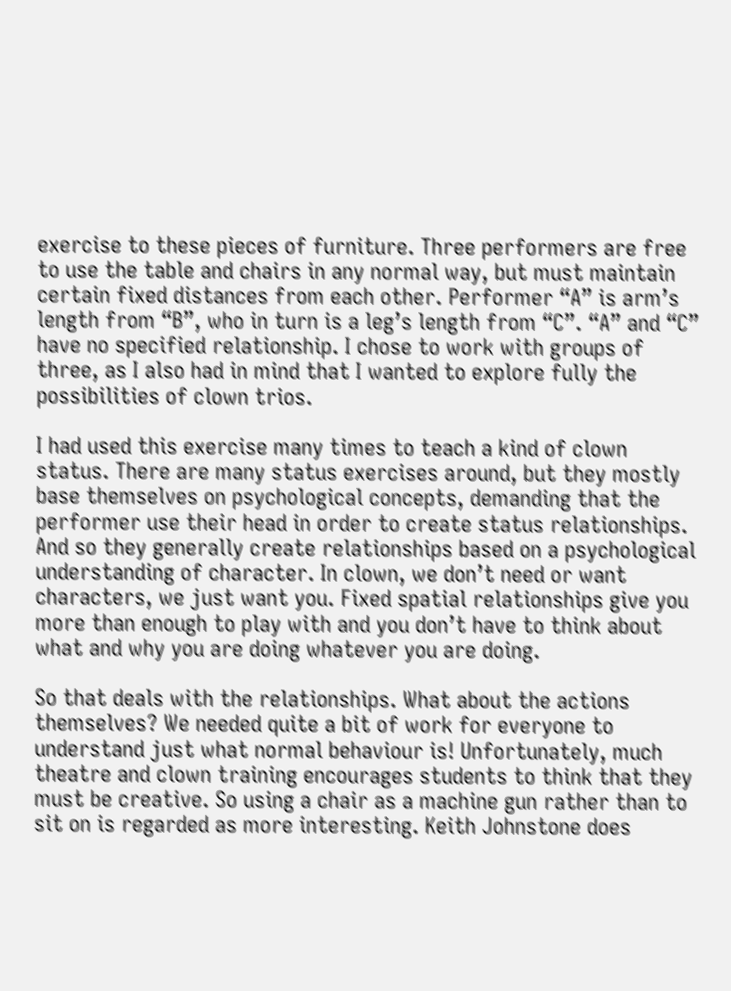exercise to these pieces of furniture. Three performers are free to use the table and chairs in any normal way, but must maintain certain fixed distances from each other. Performer “A” is arm’s length from “B”, who in turn is a leg’s length from “C”. “A” and “C” have no specified relationship. I chose to work with groups of three, as I also had in mind that I wanted to explore fully the possibilities of clown trios.

I had used this exercise many times to teach a kind of clown status. There are many status exercises around, but they mostly base themselves on psychological concepts, demanding that the performer use their head in order to create status relationships. And so they generally create relationships based on a psychological understanding of character. In clown, we don’t need or want characters, we just want you. Fixed spatial relationships give you more than enough to play with and you don’t have to think about what and why you are doing whatever you are doing.

So that deals with the relationships. What about the actions themselves? We needed quite a bit of work for everyone to understand just what normal behaviour is! Unfortunately, much theatre and clown training encourages students to think that they must be creative. So using a chair as a machine gun rather than to sit on is regarded as more interesting. Keith Johnstone does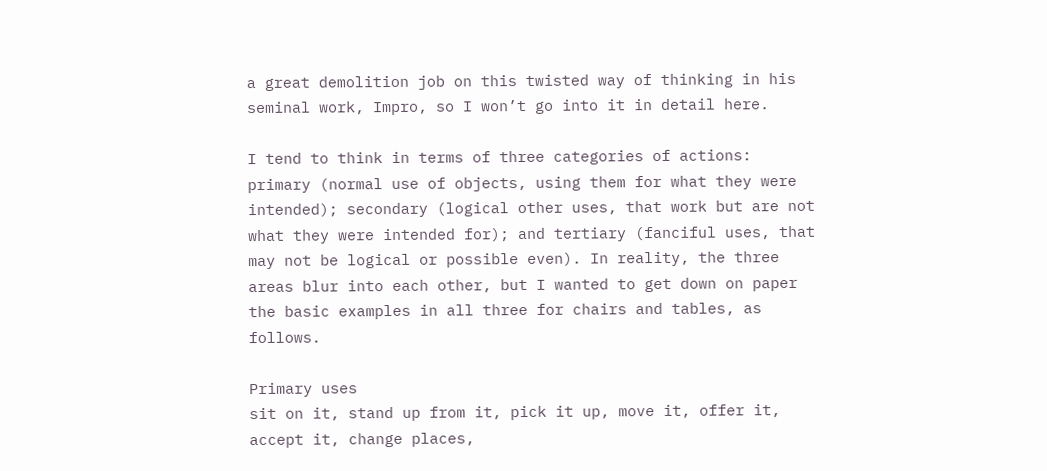a great demolition job on this twisted way of thinking in his seminal work, Impro, so I won’t go into it in detail here.

I tend to think in terms of three categories of actions: primary (normal use of objects, using them for what they were intended); secondary (logical other uses, that work but are not what they were intended for); and tertiary (fanciful uses, that may not be logical or possible even). In reality, the three areas blur into each other, but I wanted to get down on paper the basic examples in all three for chairs and tables, as follows.

Primary uses
sit on it, stand up from it, pick it up, move it, offer it, accept it, change places,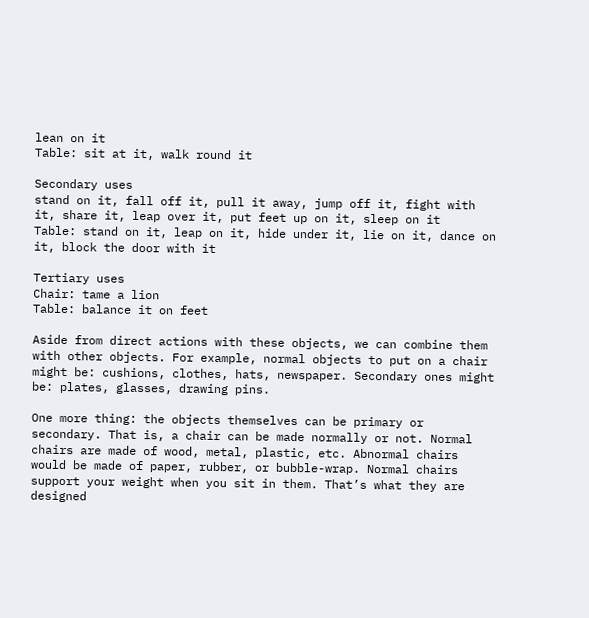lean on it
Table: sit at it, walk round it

Secondary uses
stand on it, fall off it, pull it away, jump off it, fight with it, share it, leap over it, put feet up on it, sleep on it
Table: stand on it, leap on it, hide under it, lie on it, dance on it, block the door with it

Tertiary uses
Chair: tame a lion
Table: balance it on feet

Aside from direct actions with these objects, we can combine them with other objects. For example, normal objects to put on a chair might be: cushions, clothes, hats, newspaper. Secondary ones might be: plates, glasses, drawing pins.

One more thing: the objects themselves can be primary or secondary. That is, a chair can be made normally or not. Normal chairs are made of wood, metal, plastic, etc. Abnormal chairs would be made of paper, rubber, or bubble-wrap. Normal chairs support your weight when you sit in them. That’s what they are designed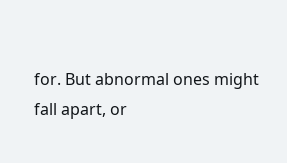for. But abnormal ones might fall apart, or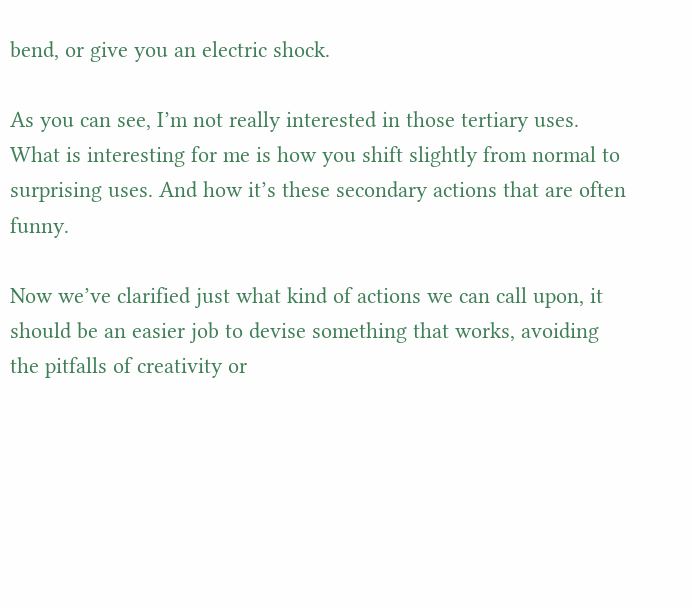bend, or give you an electric shock.

As you can see, I’m not really interested in those tertiary uses. What is interesting for me is how you shift slightly from normal to surprising uses. And how it’s these secondary actions that are often funny.

Now we’ve clarified just what kind of actions we can call upon, it should be an easier job to devise something that works, avoiding the pitfalls of creativity or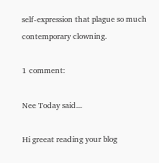self-expression that plague so much contemporary clowning.

1 comment:

Nee Today said...

Hi greeat reading your blog